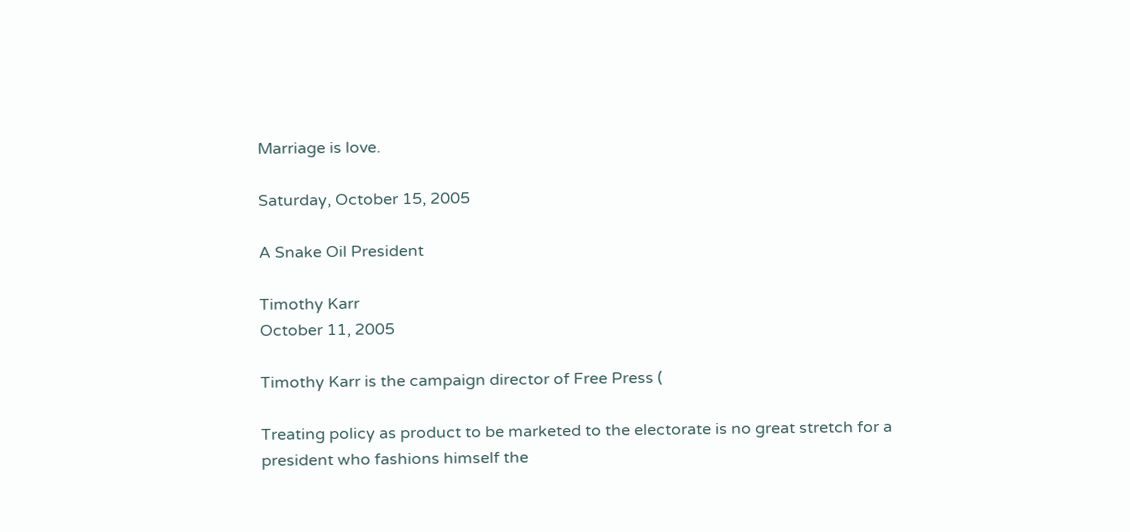Marriage is love.

Saturday, October 15, 2005

A Snake Oil President

Timothy Karr
October 11, 2005

Timothy Karr is the campaign director of Free Press (

Treating policy as product to be marketed to the electorate is no great stretch for a president who fashions himself the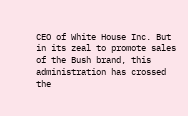CEO of White House Inc. But in its zeal to promote sales of the Bush brand, this administration has crossed the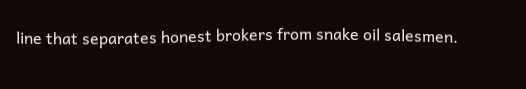line that separates honest brokers from snake oil salesmen.